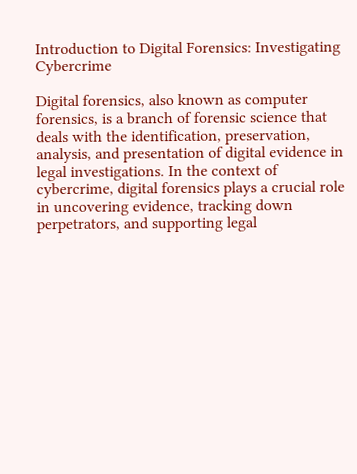Introduction to Digital Forensics: Investigating Cybercrime

Digital forensics, also known as computer forensics, is a branch of forensic science that deals with the identification, preservation, analysis, and presentation of digital evidence in legal investigations. In the context of cybercrime, digital forensics plays a crucial role in uncovering evidence, tracking down perpetrators, and supporting legal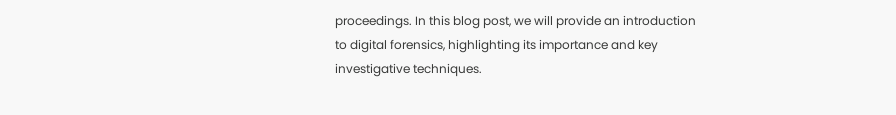proceedings. In this blog post, we will provide an introduction to digital forensics, highlighting its importance and key investigative techniques.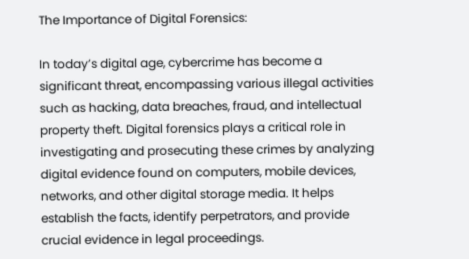The Importance of Digital Forensics:

In today’s digital age, cybercrime has become a significant threat, encompassing various illegal activities such as hacking, data breaches, fraud, and intellectual property theft. Digital forensics plays a critical role in investigating and prosecuting these crimes by analyzing digital evidence found on computers, mobile devices, networks, and other digital storage media. It helps establish the facts, identify perpetrators, and provide crucial evidence in legal proceedings.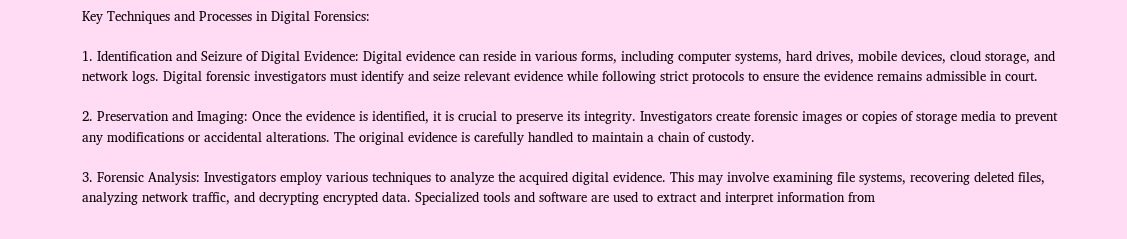Key Techniques and Processes in Digital Forensics:

1. Identification and Seizure of Digital Evidence: Digital evidence can reside in various forms, including computer systems, hard drives, mobile devices, cloud storage, and network logs. Digital forensic investigators must identify and seize relevant evidence while following strict protocols to ensure the evidence remains admissible in court.

2. Preservation and Imaging: Once the evidence is identified, it is crucial to preserve its integrity. Investigators create forensic images or copies of storage media to prevent any modifications or accidental alterations. The original evidence is carefully handled to maintain a chain of custody.

3. Forensic Analysis: Investigators employ various techniques to analyze the acquired digital evidence. This may involve examining file systems, recovering deleted files, analyzing network traffic, and decrypting encrypted data. Specialized tools and software are used to extract and interpret information from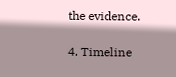the evidence.

4. Timeline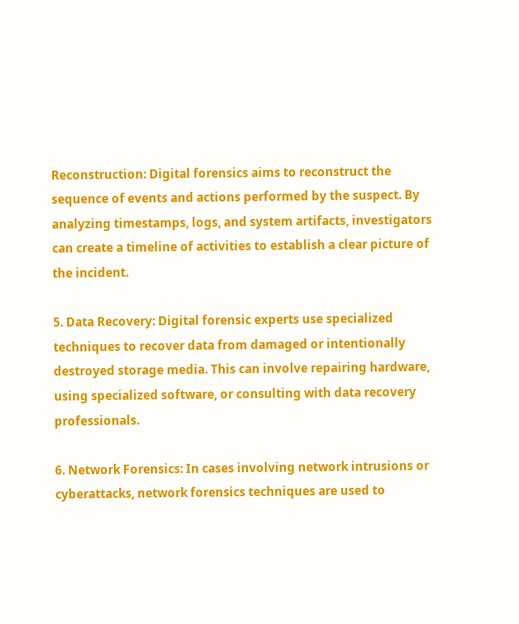Reconstruction: Digital forensics aims to reconstruct the sequence of events and actions performed by the suspect. By analyzing timestamps, logs, and system artifacts, investigators can create a timeline of activities to establish a clear picture of the incident.

5. Data Recovery: Digital forensic experts use specialized techniques to recover data from damaged or intentionally destroyed storage media. This can involve repairing hardware, using specialized software, or consulting with data recovery professionals.

6. Network Forensics: In cases involving network intrusions or cyberattacks, network forensics techniques are used to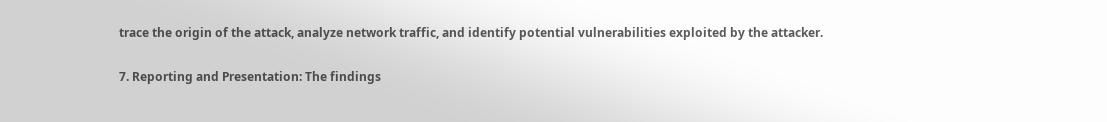trace the origin of the attack, analyze network traffic, and identify potential vulnerabilities exploited by the attacker.

7. Reporting and Presentation: The findings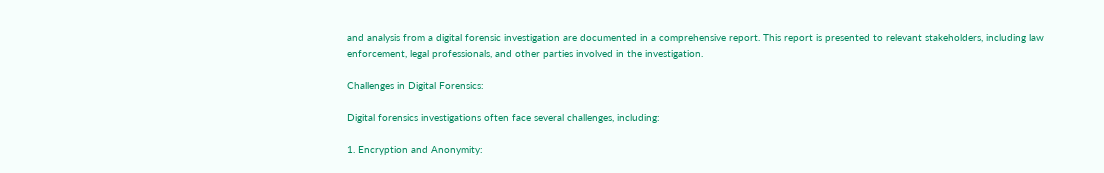and analysis from a digital forensic investigation are documented in a comprehensive report. This report is presented to relevant stakeholders, including law enforcement, legal professionals, and other parties involved in the investigation.

Challenges in Digital Forensics:

Digital forensics investigations often face several challenges, including:

1. Encryption and Anonymity: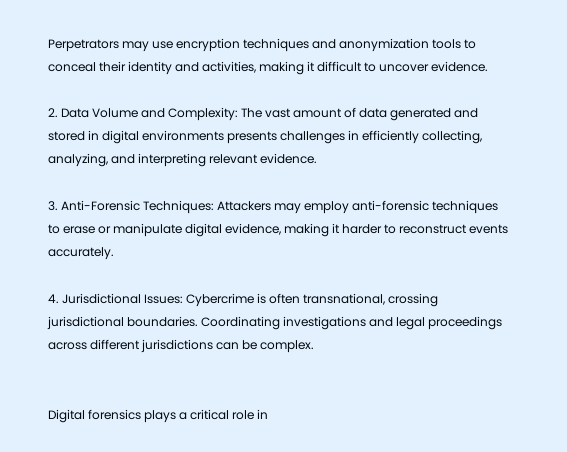Perpetrators may use encryption techniques and anonymization tools to conceal their identity and activities, making it difficult to uncover evidence.

2. Data Volume and Complexity: The vast amount of data generated and stored in digital environments presents challenges in efficiently collecting, analyzing, and interpreting relevant evidence.

3. Anti-Forensic Techniques: Attackers may employ anti-forensic techniques to erase or manipulate digital evidence, making it harder to reconstruct events accurately.

4. Jurisdictional Issues: Cybercrime is often transnational, crossing jurisdictional boundaries. Coordinating investigations and legal proceedings across different jurisdictions can be complex.


Digital forensics plays a critical role in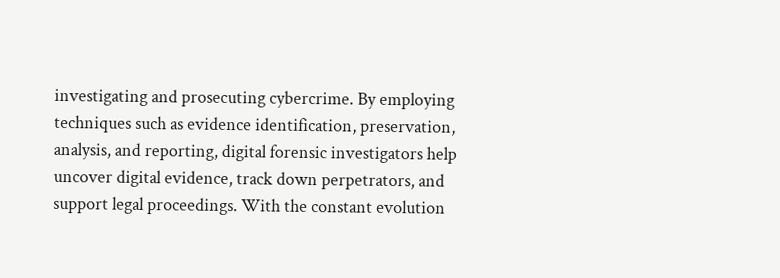investigating and prosecuting cybercrime. By employing techniques such as evidence identification, preservation, analysis, and reporting, digital forensic investigators help uncover digital evidence, track down perpetrators, and support legal proceedings. With the constant evolution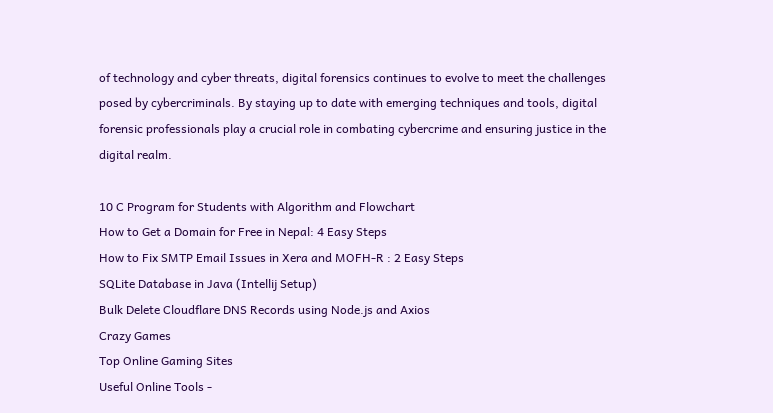of technology and cyber threats, digital forensics continues to evolve to meet the challenges posed by cybercriminals. By staying up to date with emerging techniques and tools, digital forensic professionals play a crucial role in combating cybercrime and ensuring justice in the digital realm.

10 C Program for Students with Algorithm and Flowchart
How to Get a Domain for Free in Nepal: 4 Easy Steps
How to Fix SMTP Email Issues in Xera and MOFH-R : 2 Easy Steps
SQLite Database in Java (Intellij Setup)
Bulk Delete Cloudflare DNS Records using Node.js and Axios
Crazy Games
Top Online Gaming Sites
Useful Online Tools -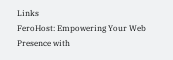Links
FeroHost: Empowering Your Web Presence with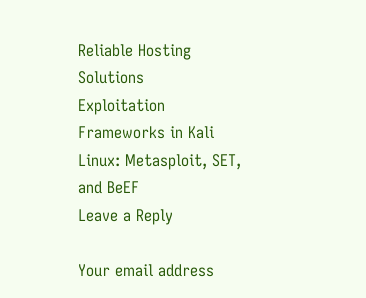Reliable Hosting Solutions
Exploitation Frameworks in Kali Linux: Metasploit, SET, and BeEF
Leave a Reply

Your email address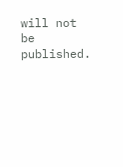will not be published.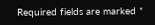Required fields are marked *